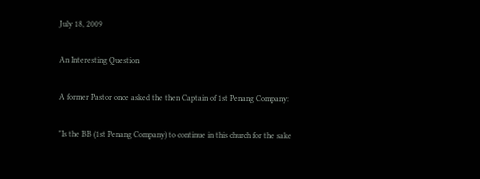July 18, 2009

An Interesting Question

A former Pastor once asked the then Captain of 1st Penang Company:

"Is the BB (1st Penang Company) to continue in this church for the sake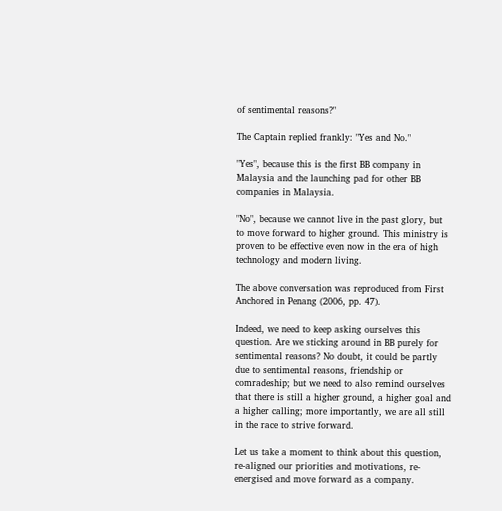of sentimental reasons?"

The Captain replied frankly: "Yes and No."

"Yes", because this is the first BB company in Malaysia and the launching pad for other BB companies in Malaysia.

"No", because we cannot live in the past glory, but to move forward to higher ground. This ministry is proven to be effective even now in the era of high technology and modern living.

The above conversation was reproduced from First Anchored in Penang (2006, pp. 47).

Indeed, we need to keep asking ourselves this question. Are we sticking around in BB purely for sentimental reasons? No doubt, it could be partly due to sentimental reasons, friendship or comradeship; but we need to also remind ourselves that there is still a higher ground, a higher goal and a higher calling; more importantly, we are all still in the race to strive forward.

Let us take a moment to think about this question, re-aligned our priorities and motivations, re-energised and move forward as a company.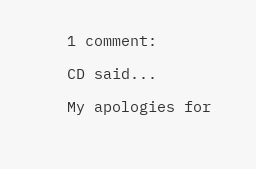1 comment:

CD said...

My apologies for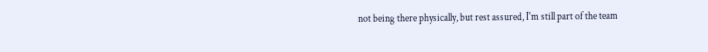not being there physically, but rest assured, I'm still part of the team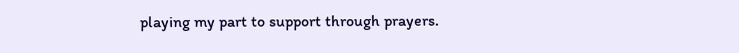playing my part to support through prayers.